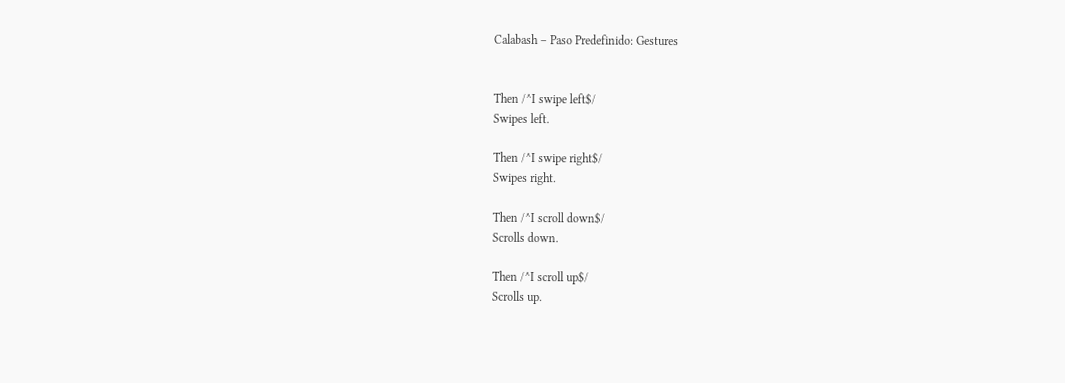Calabash – Paso Predefinido: Gestures


Then /^I swipe left$/
Swipes left.

Then /^I swipe right$/
Swipes right.

Then /^I scroll down$/
Scrolls down.

Then /^I scroll up$/
Scrolls up.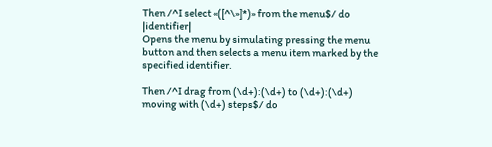Then /^I select «([^\»]*)» from the menu$/ do |identifier|
Opens the menu by simulating pressing the menu button and then selects a menu item marked by the specified identifier.

Then /^I drag from (\d+):(\d+) to (\d+):(\d+) moving with (\d+) steps$/ do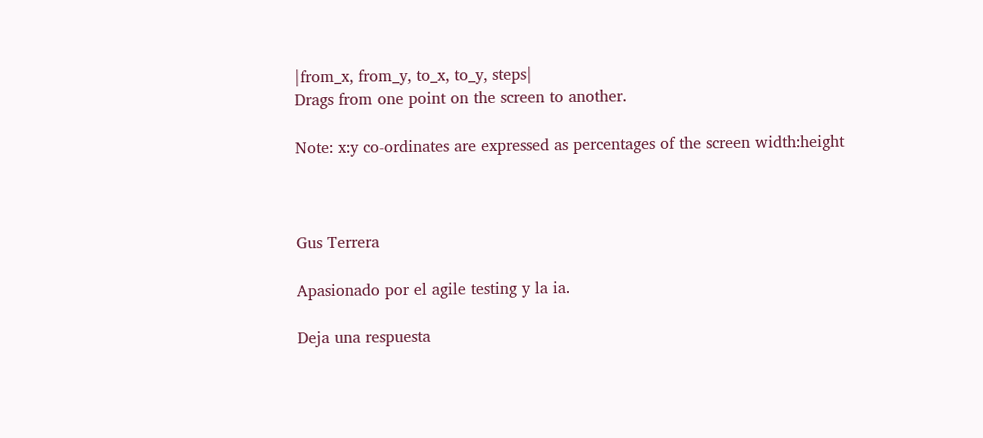|from_x, from_y, to_x, to_y, steps|
Drags from one point on the screen to another.

Note: x:y co-ordinates are expressed as percentages of the screen width:height



Gus Terrera

Apasionado por el agile testing y la ia.

Deja una respuesta